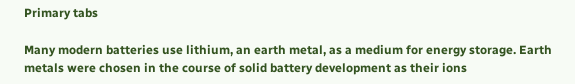Primary tabs

Many modern batteries use lithium, an earth metal, as a medium for energy storage. Earth metals were chosen in the course of solid battery development as their ions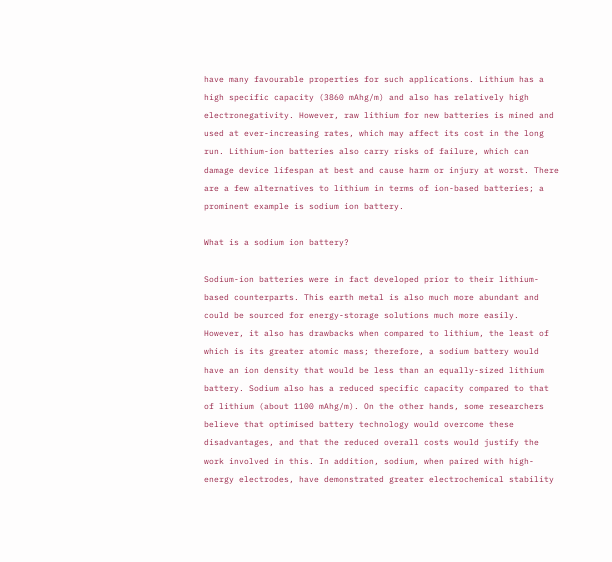have many favourable properties for such applications. Lithium has a high specific capacity (3860 mAhg/m) and also has relatively high electronegativity. However, raw lithium for new batteries is mined and used at ever-increasing rates, which may affect its cost in the long run. Lithium-ion batteries also carry risks of failure, which can damage device lifespan at best and cause harm or injury at worst. There are a few alternatives to lithium in terms of ion-based batteries; a prominent example is sodium ion battery.

What is a sodium ion battery?

Sodium-ion batteries were in fact developed prior to their lithium-based counterparts. This earth metal is also much more abundant and could be sourced for energy-storage solutions much more easily. However, it also has drawbacks when compared to lithium, the least of which is its greater atomic mass; therefore, a sodium battery would have an ion density that would be less than an equally-sized lithium battery. Sodium also has a reduced specific capacity compared to that of lithium (about 1100 mAhg/m). On the other hands, some researchers believe that optimised battery technology would overcome these disadvantages, and that the reduced overall costs would justify the work involved in this. In addition, sodium, when paired with high-energy electrodes, have demonstrated greater electrochemical stability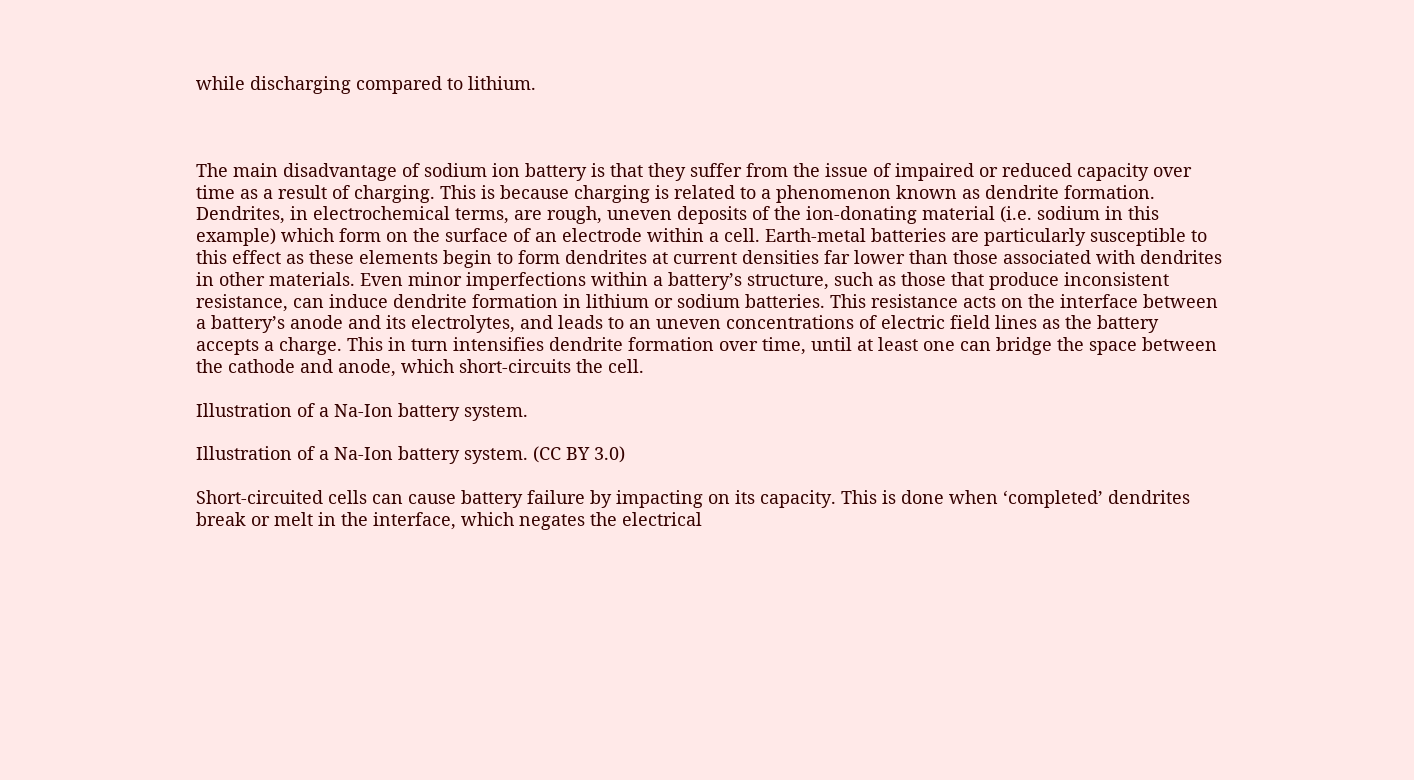while discharging compared to lithium.



The main disadvantage of sodium ion battery is that they suffer from the issue of impaired or reduced capacity over time as a result of charging. This is because charging is related to a phenomenon known as dendrite formation. Dendrites, in electrochemical terms, are rough, uneven deposits of the ion-donating material (i.e. sodium in this example) which form on the surface of an electrode within a cell. Earth-metal batteries are particularly susceptible to this effect as these elements begin to form dendrites at current densities far lower than those associated with dendrites in other materials. Even minor imperfections within a battery’s structure, such as those that produce inconsistent resistance, can induce dendrite formation in lithium or sodium batteries. This resistance acts on the interface between a battery’s anode and its electrolytes, and leads to an uneven concentrations of electric field lines as the battery accepts a charge. This in turn intensifies dendrite formation over time, until at least one can bridge the space between the cathode and anode, which short-circuits the cell.

Illustration of a Na-Ion battery system.

Illustration of a Na-Ion battery system. (CC BY 3.0)

Short-circuited cells can cause battery failure by impacting on its capacity. This is done when ‘completed’ dendrites break or melt in the interface, which negates the electrical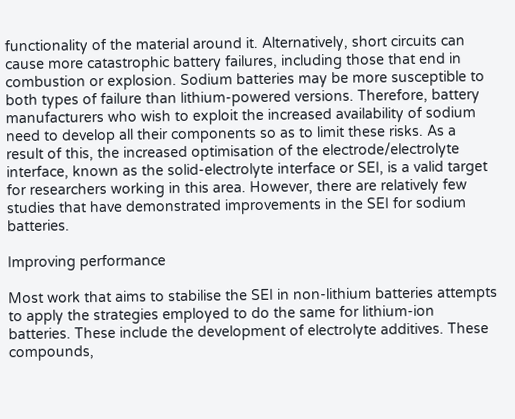functionality of the material around it. Alternatively, short circuits can cause more catastrophic battery failures, including those that end in combustion or explosion. Sodium batteries may be more susceptible to both types of failure than lithium-powered versions. Therefore, battery manufacturers who wish to exploit the increased availability of sodium need to develop all their components so as to limit these risks. As a result of this, the increased optimisation of the electrode/electrolyte interface, known as the solid-electrolyte interface or SEI, is a valid target for researchers working in this area. However, there are relatively few studies that have demonstrated improvements in the SEI for sodium batteries.

Improving performance

Most work that aims to stabilise the SEI in non-lithium batteries attempts to apply the strategies employed to do the same for lithium-ion batteries. These include the development of electrolyte additives. These compounds,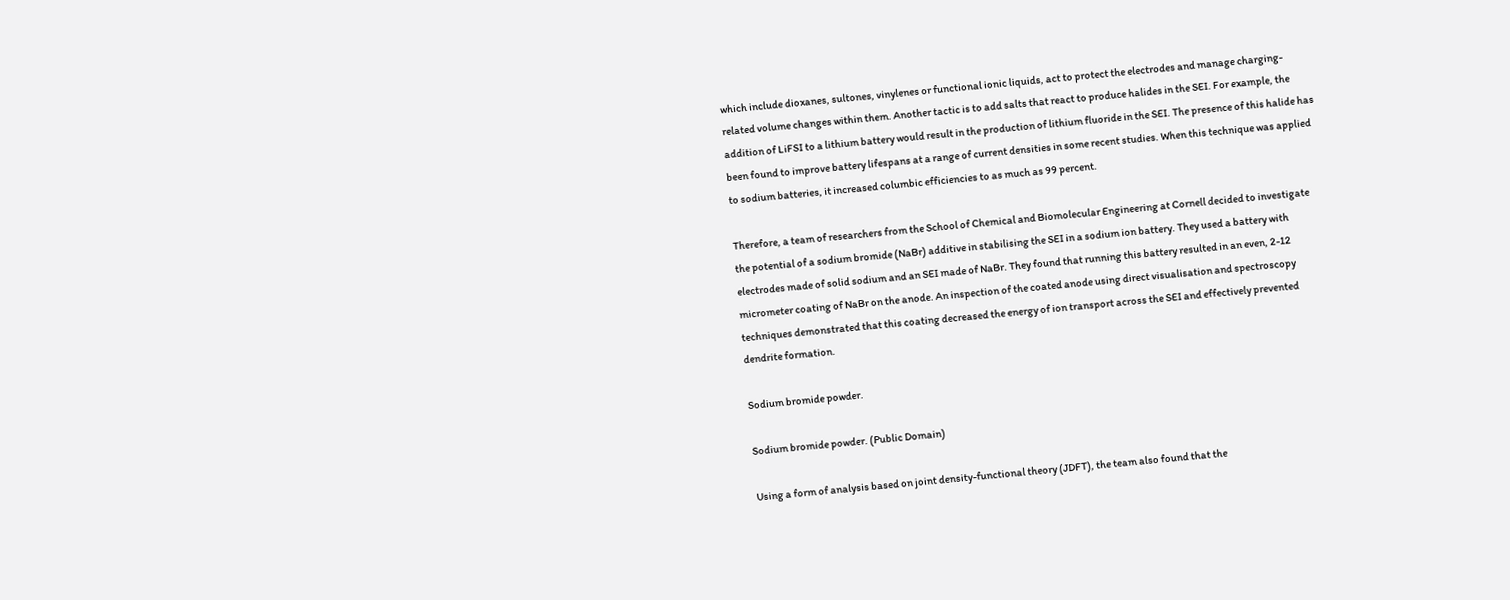which include dioxanes, sultones, vinylenes or functional ionic liquids, act to protect the electrodes and manage charging-related volume changes within them. Another tactic is to add salts that react to produce halides in the SEI. For example, the addition of LiFSI to a lithium battery would result in the production of lithium fluoride in the SEI. The presence of this halide has been found to improve battery lifespans at a range of current densities in some recent studies. When this technique was applied to sodium batteries, it increased columbic efficiencies to as much as 99 percent.

Therefore, a team of researchers from the School of Chemical and Biomolecular Engineering at Cornell decided to investigate the potential of a sodium bromide (NaBr) additive in stabilising the SEI in a sodium ion battery. They used a battery with electrodes made of solid sodium and an SEI made of NaBr. They found that running this battery resulted in an even, 2-12 micrometer coating of NaBr on the anode. An inspection of the coated anode using direct visualisation and spectroscopy techniques demonstrated that this coating decreased the energy of ion transport across the SEI and effectively prevented dendrite formation.

Sodium bromide powder.

Sodium bromide powder. (Public Domain)

Using a form of analysis based on joint density-functional theory (JDFT), the team also found that the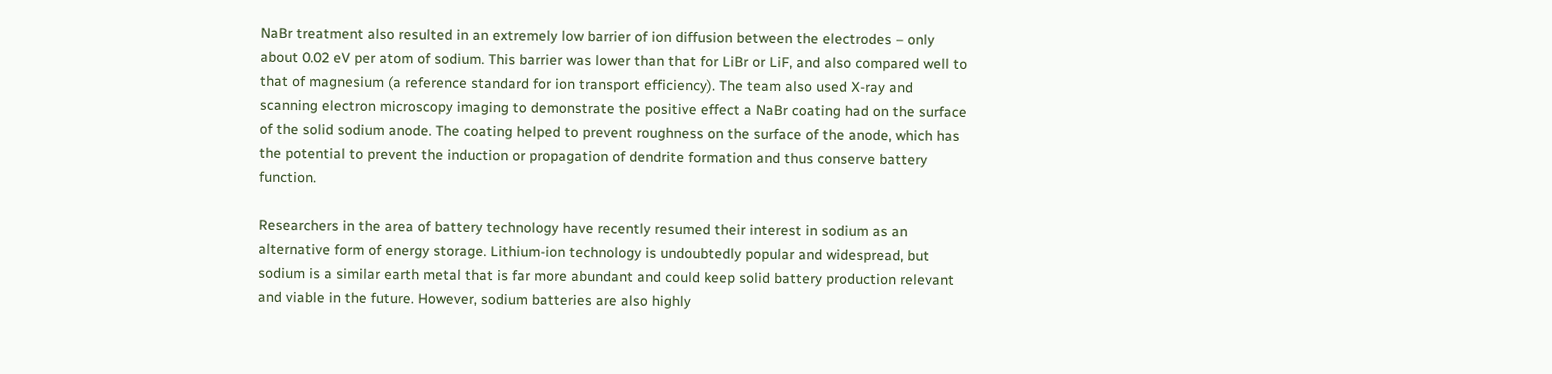NaBr treatment also resulted in an extremely low barrier of ion diffusion between the electrodes – only about 0.02 eV per atom of sodium. This barrier was lower than that for LiBr or LiF, and also compared well to that of magnesium (a reference standard for ion transport efficiency). The team also used X-ray and scanning electron microscopy imaging to demonstrate the positive effect a NaBr coating had on the surface of the solid sodium anode. The coating helped to prevent roughness on the surface of the anode, which has the potential to prevent the induction or propagation of dendrite formation and thus conserve battery function.

Researchers in the area of battery technology have recently resumed their interest in sodium as an alternative form of energy storage. Lithium-ion technology is undoubtedly popular and widespread, but sodium is a similar earth metal that is far more abundant and could keep solid battery production relevant and viable in the future. However, sodium batteries are also highly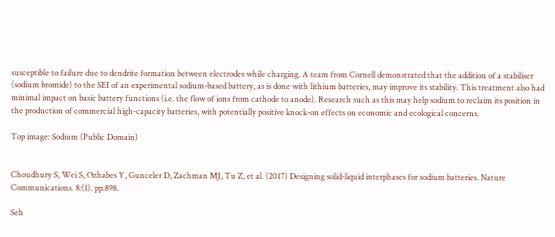susceptible to failure due to dendrite formation between electrodes while charging. A team from Cornell demonstrated that the addition of a stabiliser (sodium bromide) to the SEI of an experimental sodium-based battery, as is done with lithium batteries, may improve its stability. This treatment also had minimal impact on basic battery functions (i.e. the flow of ions from cathode to anode). Research such as this may help sodium to reclaim its position in the production of commercial high-capacity batteries, with potentially positive knock-on effects on economic and ecological concerns.

Top image: Sodium (Public Domain)


Choudhury S, Wei S, Ozhabes Y, Gunceler D, Zachman MJ, Tu Z, et al. (2017) Designing solid-liquid interphases for sodium batteries. Nature Communications. 8:(1). pp.898.

Seh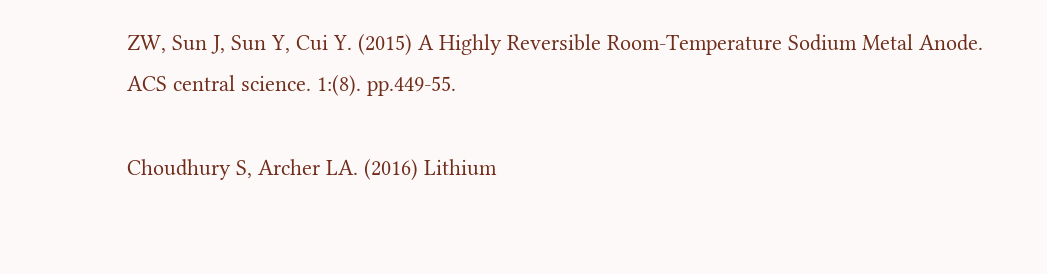ZW, Sun J, Sun Y, Cui Y. (2015) A Highly Reversible Room-Temperature Sodium Metal Anode. ACS central science. 1:(8). pp.449-55.

Choudhury S, Archer LA. (2016) Lithium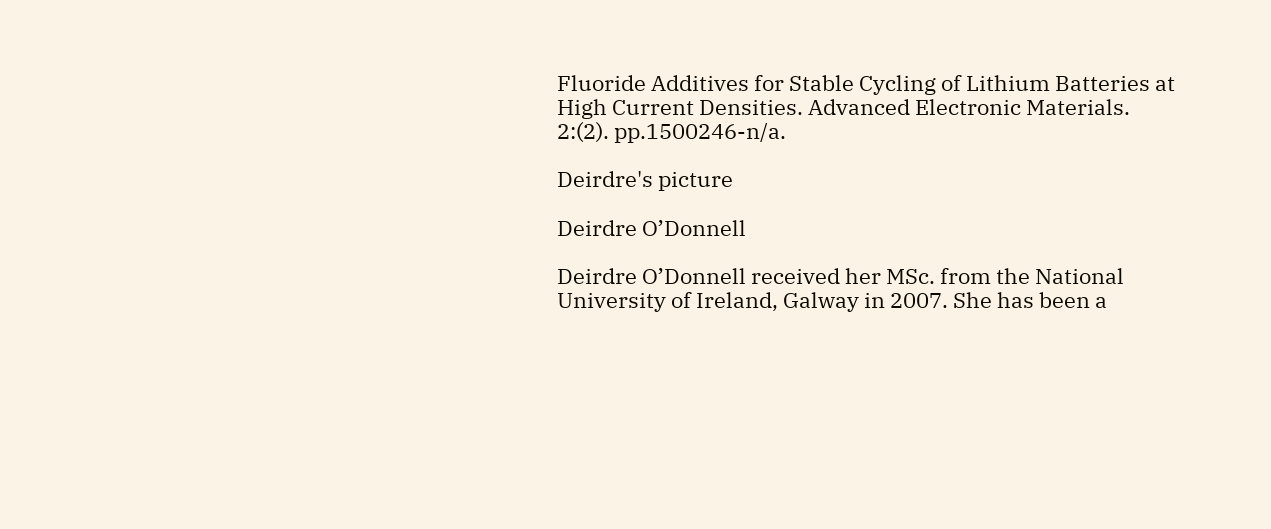Fluoride Additives for Stable Cycling of Lithium Batteries at High Current Densities. Advanced Electronic Materials. 2:(2). pp.1500246-n/a.

Deirdre's picture

Deirdre O’Donnell

Deirdre O’Donnell received her MSc. from the National University of Ireland, Galway in 2007. She has been a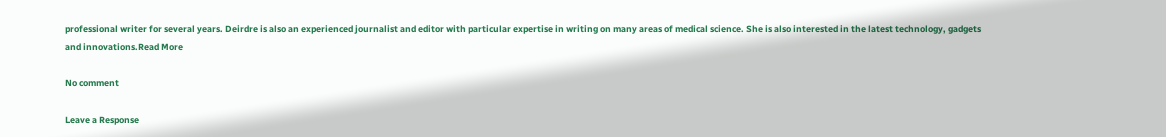professional writer for several years. Deirdre is also an experienced journalist and editor with particular expertise in writing on many areas of medical science. She is also interested in the latest technology, gadgets and innovations.Read More

No comment

Leave a Response